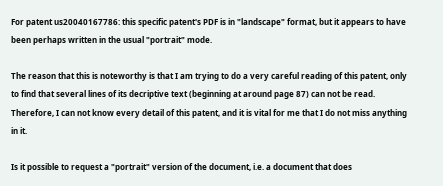For patent us20040167786: this specific patent's PDF is in "landscape" format, but it appears to have been perhaps written in the usual "portrait" mode.

The reason that this is noteworthy is that I am trying to do a very careful reading of this patent, only to find that several lines of its decriptive text (beginning at around page 87) can not be read. Therefore, I can not know every detail of this patent, and it is vital for me that I do not miss anything in it.

Is it possible to request a "portrait" version of the document, i.e. a document that does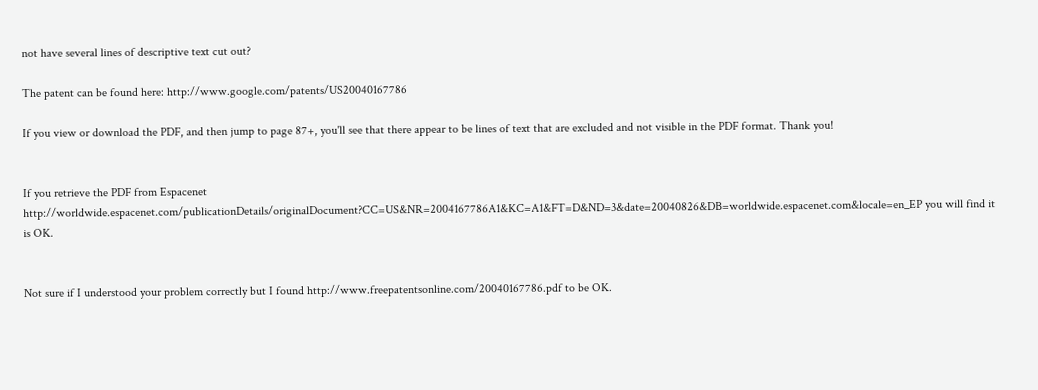not have several lines of descriptive text cut out?

The patent can be found here: http://www.google.com/patents/US20040167786

If you view or download the PDF, and then jump to page 87+, you'll see that there appear to be lines of text that are excluded and not visible in the PDF format. Thank you!


If you retrieve the PDF from Espacenet http://worldwide.espacenet.com/publicationDetails/originalDocument?CC=US&NR=2004167786A1&KC=A1&FT=D&ND=3&date=20040826&DB=worldwide.espacenet.com&locale=en_EP you will find it is OK.


Not sure if I understood your problem correctly but I found http://www.freepatentsonline.com/20040167786.pdf to be OK.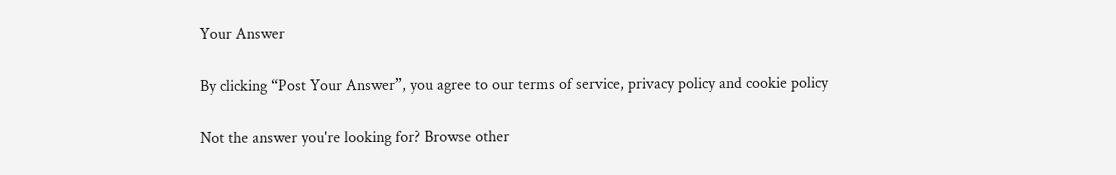Your Answer

By clicking “Post Your Answer”, you agree to our terms of service, privacy policy and cookie policy

Not the answer you're looking for? Browse other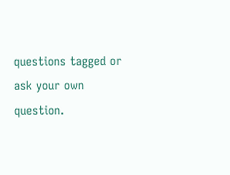questions tagged or ask your own question.